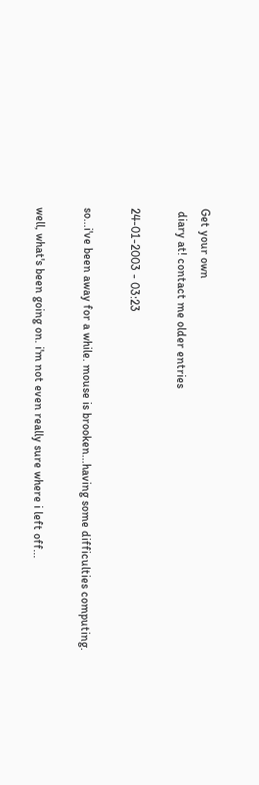Get your own
 diary at! contact me older entries

24-01-2003 - 03:23

so...i've been away for a while. mouse is brooken...having some difficulties computing.

well, what's been going on. i'm not even really sure where i left off...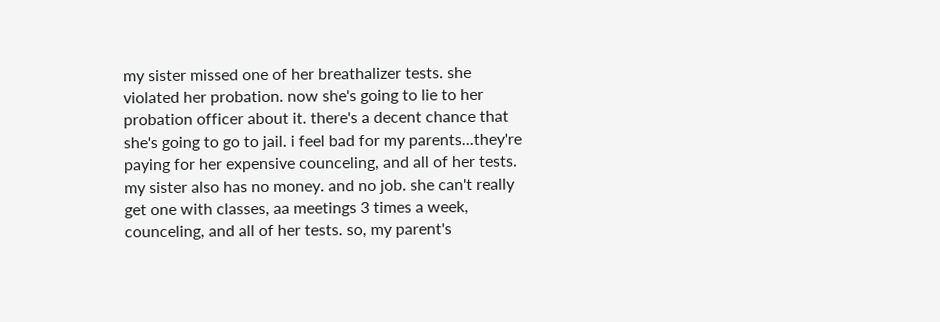my sister missed one of her breathalizer tests. she violated her probation. now she's going to lie to her probation officer about it. there's a decent chance that she's going to go to jail. i feel bad for my parents...they're paying for her expensive counceling, and all of her tests. my sister also has no money. and no job. she can't really get one with classes, aa meetings 3 times a week, counceling, and all of her tests. so, my parent's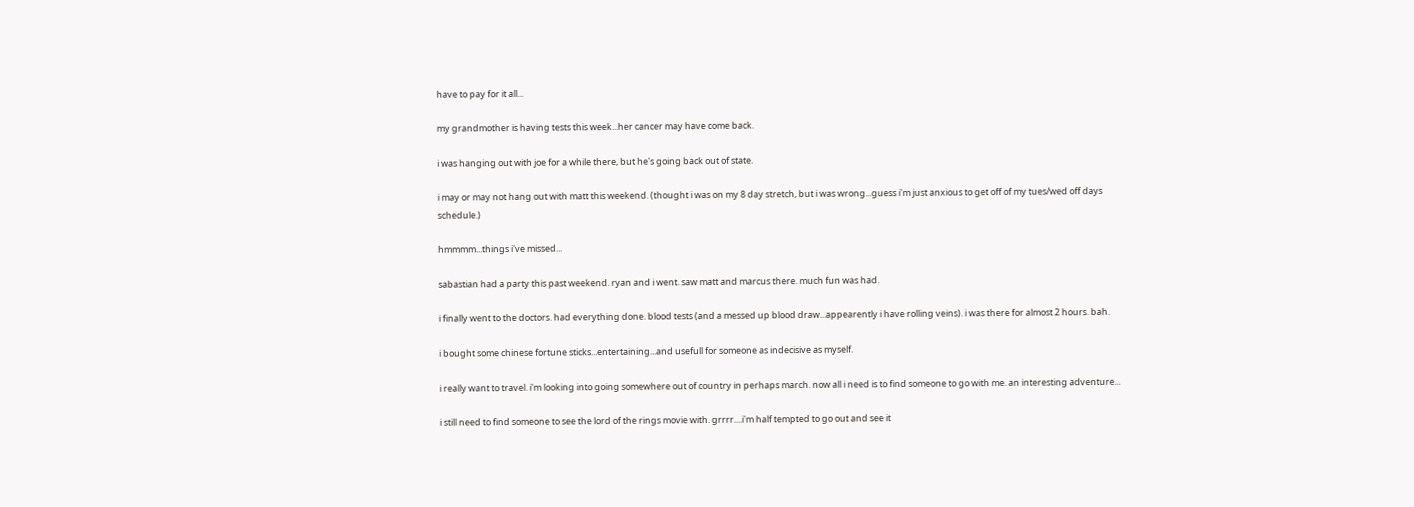have to pay for it all...

my grandmother is having tests this week...her cancer may have come back.

i was hanging out with joe for a while there, but he's going back out of state.

i may or may not hang out with matt this weekend. (thought i was on my 8 day stretch, but i was wrong...guess i'm just anxious to get off of my tues/wed off days schedule.)

hmmmm...things i've missed...

sabastian had a party this past weekend. ryan and i went. saw matt and marcus there. much fun was had.

i finally went to the doctors. had everything done. blood tests (and a messed up blood draw...appearently i have rolling veins). i was there for almost 2 hours. bah.

i bought some chinese fortune sticks...entertaining...and usefull for someone as indecisive as myself.

i really want to travel. i'm looking into going somewhere out of country in perhaps march. now all i need is to find someone to go with me. an interesting adventure...

i still need to find someone to see the lord of the rings movie with. grrrr....i'm half tempted to go out and see it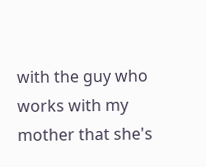with the guy who works with my mother that she's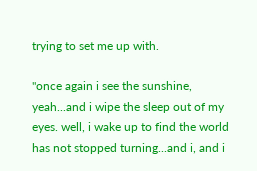trying to set me up with.

"once again i see the sunshine, yeah...and i wipe the sleep out of my eyes. well, i wake up to find the world has not stopped turning...and i, and i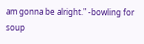am gonna be alright." -bowling for soup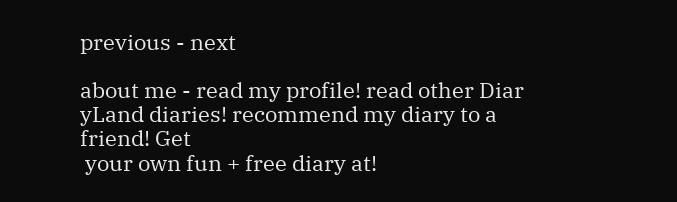previous - next

about me - read my profile! read other Diar
yLand diaries! recommend my diary to a friend! Get
 your own fun + free diary at!